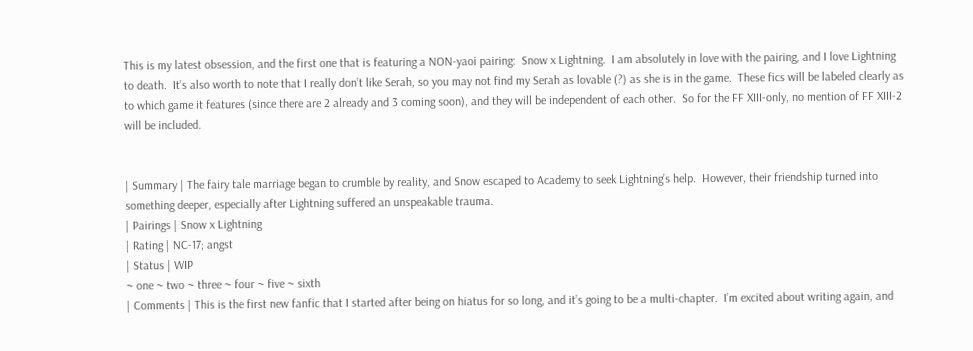This is my latest obsession, and the first one that is featuring a NON-yaoi pairing:  Snow x Lightning.  I am absolutely in love with the pairing, and I love Lightning to death.  It’s also worth to note that I really don’t like Serah, so you may not find my Serah as lovable (?) as she is in the game.  These fics will be labeled clearly as to which game it features (since there are 2 already and 3 coming soon), and they will be independent of each other.  So for the FF XIII-only, no mention of FF XIII-2 will be included.


| Summary | The fairy tale marriage began to crumble by reality, and Snow escaped to Academy to seek Lightning’s help.  However, their friendship turned into something deeper, especially after Lightning suffered an unspeakable trauma.
| Pairings | Snow x Lightning
| Rating | NC-17; angst
| Status | WIP
~ one ~ two ~ three ~ four ~ five ~ sixth
| Comments | This is the first new fanfic that I started after being on hiatus for so long, and it’s going to be a multi-chapter.  I’m excited about writing again, and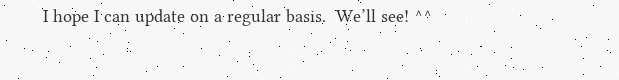I hope I can update on a regular basis.  We’ll see! ^^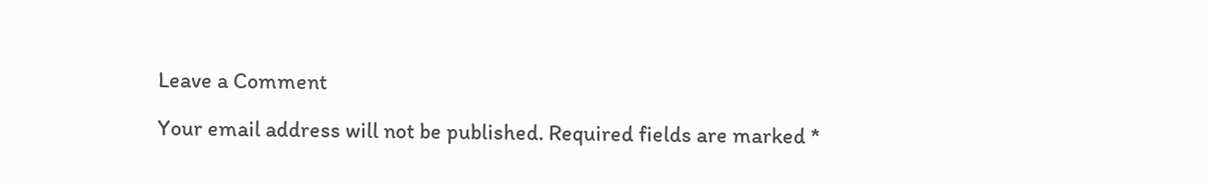Leave a Comment

Your email address will not be published. Required fields are marked *